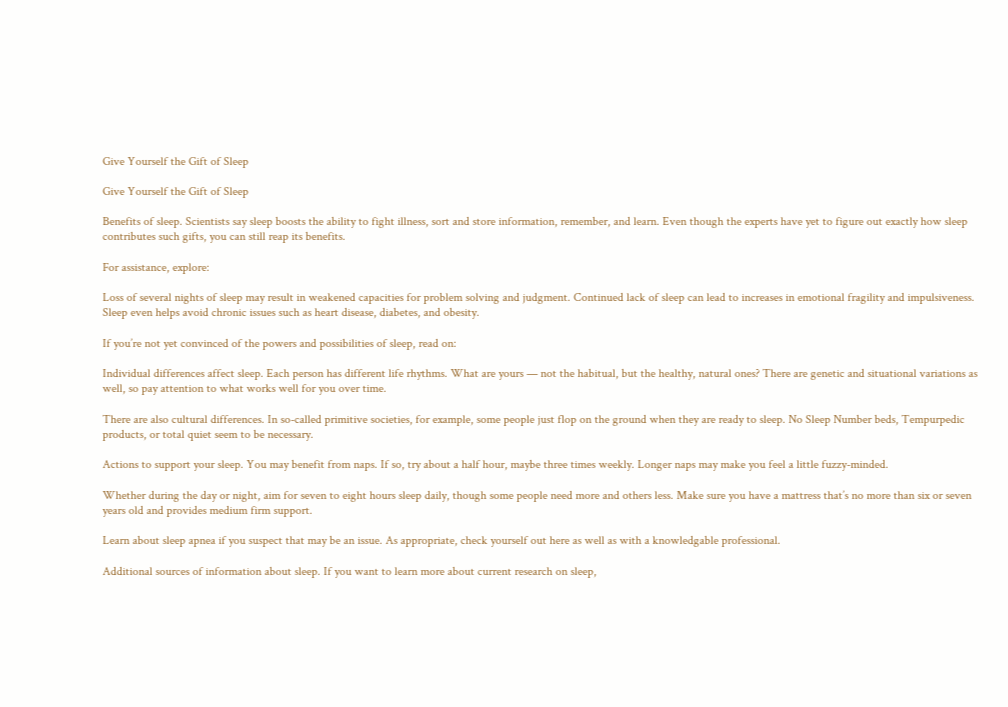Give Yourself the Gift of Sleep

Give Yourself the Gift of Sleep

Benefits of sleep. Scientists say sleep boosts the ability to fight illness, sort and store information, remember, and learn. Even though the experts have yet to figure out exactly how sleep contributes such gifts, you can still reap its benefits.

For assistance, explore:

Loss of several nights of sleep may result in weakened capacities for problem solving and judgment. Continued lack of sleep can lead to increases in emotional fragility and impulsiveness. Sleep even helps avoid chronic issues such as heart disease, diabetes, and obesity.

If you’re not yet convinced of the powers and possibilities of sleep, read on:

Individual differences affect sleep. Each person has different life rhythms. What are yours — not the habitual, but the healthy, natural ones? There are genetic and situational variations as well, so pay attention to what works well for you over time.

There are also cultural differences. In so-called primitive societies, for example, some people just flop on the ground when they are ready to sleep. No Sleep Number beds, Tempurpedic products, or total quiet seem to be necessary.

Actions to support your sleep. You may benefit from naps. If so, try about a half hour, maybe three times weekly. Longer naps may make you feel a little fuzzy-minded.

Whether during the day or night, aim for seven to eight hours sleep daily, though some people need more and others less. Make sure you have a mattress that’s no more than six or seven years old and provides medium firm support.

Learn about sleep apnea if you suspect that may be an issue. As appropriate, check yourself out here as well as with a knowledgable professional.

Additional sources of information about sleep. If you want to learn more about current research on sleep,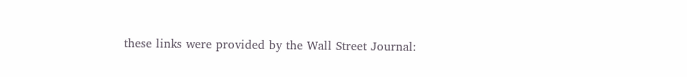these links were provided by the Wall Street Journal: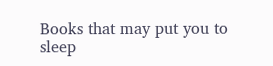Books that may put you to sleep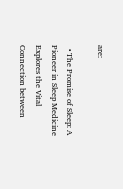are:

  • The Promise of Sleep: A Pioneer in Sleep Medicine Explores the Vital Connection between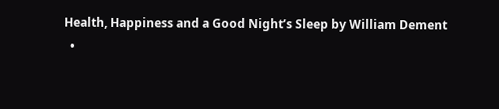Health, Happiness and a Good Night’s Sleep by William Dement
  •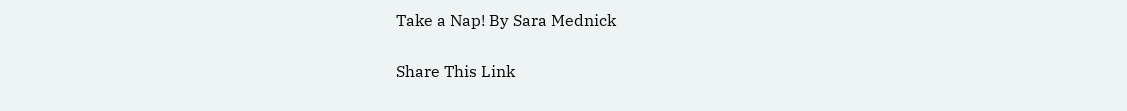Take a Nap! By Sara Mednick

Share This Link